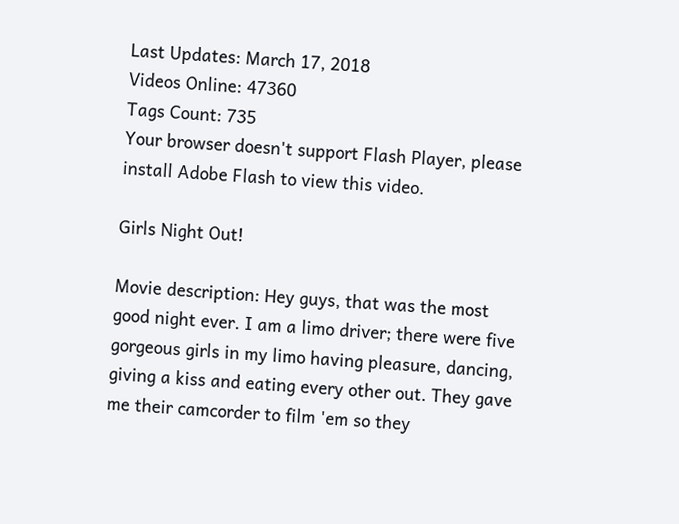Last Updates: March 17, 2018
Videos Online: 47360
Tags Count: 735
Your browser doesn't support Flash Player, please install Adobe Flash to view this video.

Girls Night Out!

Movie description: Hey guys, that was the most good night ever. I am a limo driver; there were five gorgeous girls in my limo having pleasure, dancing, giving a kiss and eating every other out. They gave me their camcorder to film 'em so they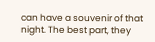can have a souvenir of that night. The best part, they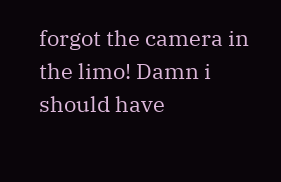forgot the camera in the limo! Damn i should have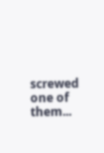screwed one of them...